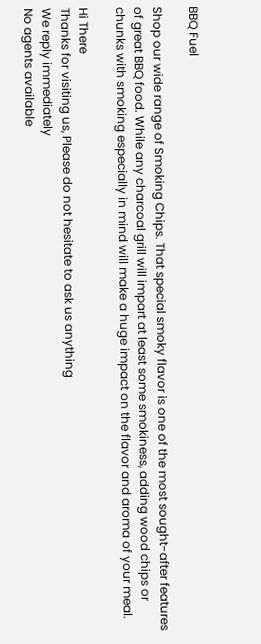BBQ Fuel

Shop our wide range of Smoking Chips. That special smoky flavor is one of the most sought-after features of great BBQ food. While any charcoal grill will impart at least some smokiness, adding wood chips or chunks with smoking especially in mind will make a huge impact on the flavor and aroma of your meal.

Hi There
Thanks for visiting us, Please do not hesitate to ask us anything
We reply immediately
No agents available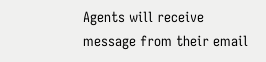Agents will receive message from their email